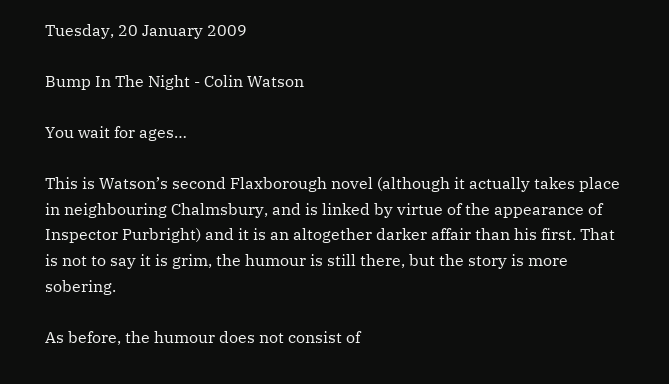Tuesday, 20 January 2009

Bump In The Night - Colin Watson

You wait for ages…

This is Watson’s second Flaxborough novel (although it actually takes place in neighbouring Chalmsbury, and is linked by virtue of the appearance of Inspector Purbright) and it is an altogether darker affair than his first. That is not to say it is grim, the humour is still there, but the story is more sobering.

As before, the humour does not consist of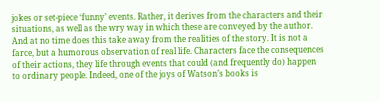jokes or set-piece ‘funny’ events. Rather, it derives from the characters and their situations, as well as the wry way in which these are conveyed by the author. And at no time does this take away from the realities of the story. It is not a farce, but a humorous observation of real life. Characters face the consequences of their actions, they life through events that could (and frequently do) happen to ordinary people. Indeed, one of the joys of Watson’s books is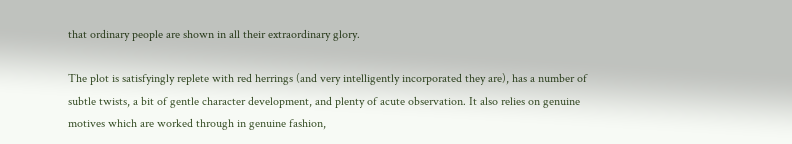that ordinary people are shown in all their extraordinary glory.

The plot is satisfyingly replete with red herrings (and very intelligently incorporated they are), has a number of subtle twists, a bit of gentle character development, and plenty of acute observation. It also relies on genuine motives which are worked through in genuine fashion,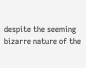despite the seeming bizarre nature of the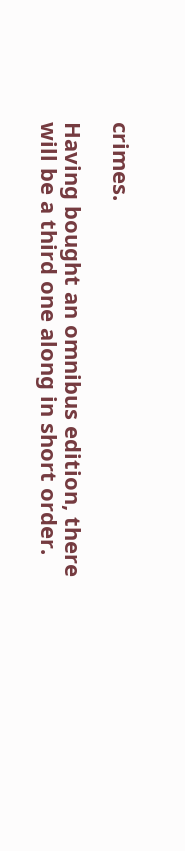crimes.

Having bought an omnibus edition, there will be a third one along in short order.